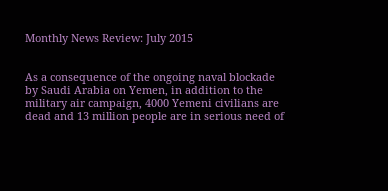Monthly News Review: July 2015


As a consequence of the ongoing naval blockade by Saudi Arabia on Yemen, in addition to the military air campaign, 4000 Yemeni civilians are dead and 13 million people are in serious need of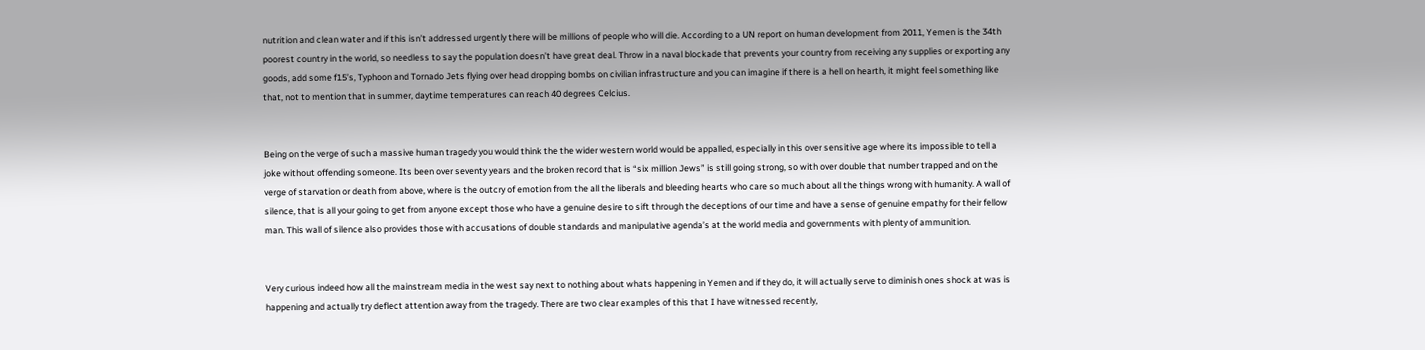nutrition and clean water and if this isn’t addressed urgently there will be millions of people who will die. According to a UN report on human development from 2011, Yemen is the 34th poorest country in the world, so needless to say the population doesn’t have great deal. Throw in a naval blockade that prevents your country from receiving any supplies or exporting any goods, add some f15’s, Typhoon and Tornado Jets flying over head dropping bombs on civilian infrastructure and you can imagine if there is a hell on hearth, it might feel something like that, not to mention that in summer, daytime temperatures can reach 40 degrees Celcius.


Being on the verge of such a massive human tragedy you would think the the wider western world would be appalled, especially in this over sensitive age where its impossible to tell a joke without offending someone. Its been over seventy years and the broken record that is “six million Jews” is still going strong, so with over double that number trapped and on the verge of starvation or death from above, where is the outcry of emotion from the all the liberals and bleeding hearts who care so much about all the things wrong with humanity. A wall of silence, that is all your going to get from anyone except those who have a genuine desire to sift through the deceptions of our time and have a sense of genuine empathy for their fellow man. This wall of silence also provides those with accusations of double standards and manipulative agenda’s at the world media and governments with plenty of ammunition.


Very curious indeed how all the mainstream media in the west say next to nothing about whats happening in Yemen and if they do, it will actually serve to diminish ones shock at was is happening and actually try deflect attention away from the tragedy. There are two clear examples of this that I have witnessed recently,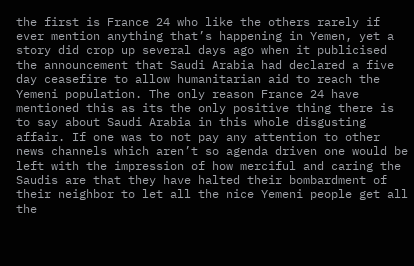the first is France 24 who like the others rarely if ever mention anything that’s happening in Yemen, yet a story did crop up several days ago when it publicised the announcement that Saudi Arabia had declared a five day ceasefire to allow humanitarian aid to reach the Yemeni population. The only reason France 24 have mentioned this as its the only positive thing there is to say about Saudi Arabia in this whole disgusting affair. If one was to not pay any attention to other news channels which aren’t so agenda driven one would be left with the impression of how merciful and caring the Saudis are that they have halted their bombardment of their neighbor to let all the nice Yemeni people get all the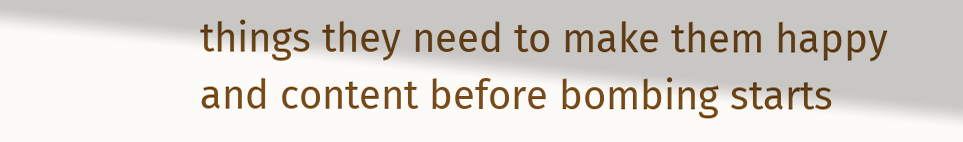things they need to make them happy and content before bombing starts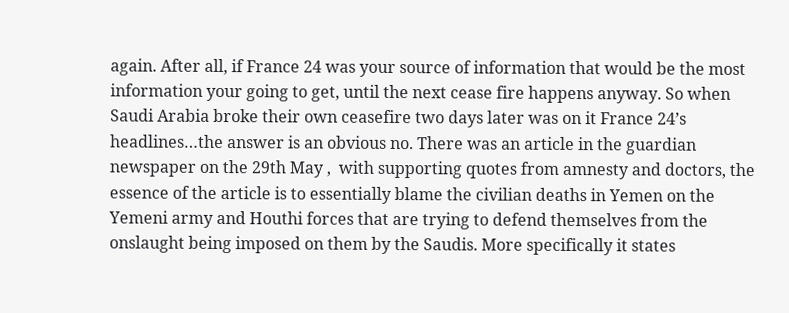again. After all, if France 24 was your source of information that would be the most information your going to get, until the next cease fire happens anyway. So when Saudi Arabia broke their own ceasefire two days later was on it France 24’s headlines…the answer is an obvious no. There was an article in the guardian newspaper on the 29th May ,  with supporting quotes from amnesty and doctors, the essence of the article is to essentially blame the civilian deaths in Yemen on the Yemeni army and Houthi forces that are trying to defend themselves from the onslaught being imposed on them by the Saudis. More specifically it states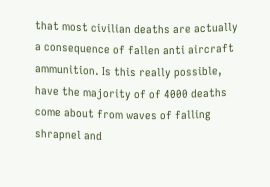that most civilian deaths are actually a consequence of fallen anti aircraft ammunition. Is this really possible, have the majority of of 4000 deaths come about from waves of falling shrapnel and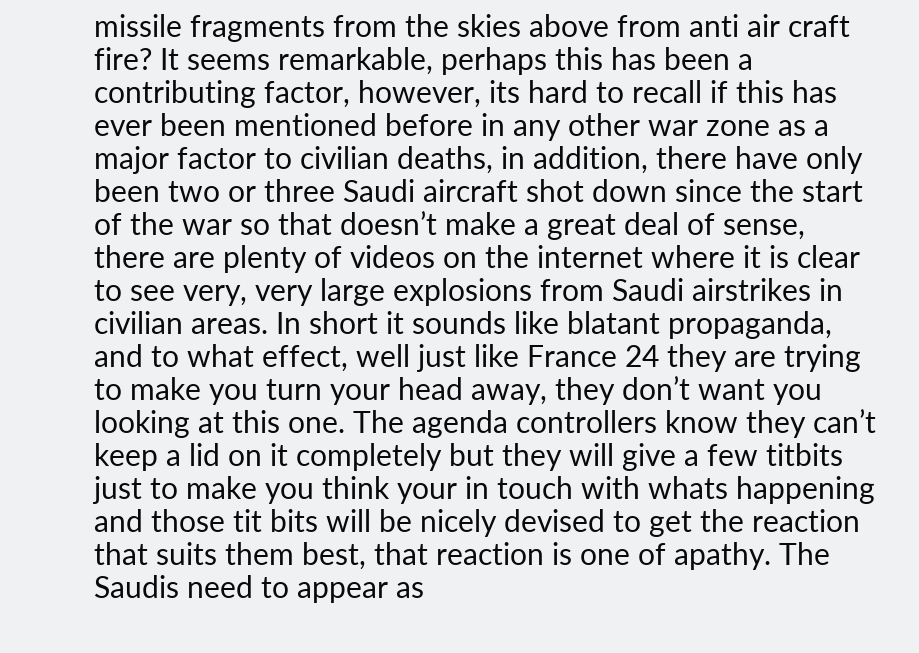missile fragments from the skies above from anti air craft fire? It seems remarkable, perhaps this has been a contributing factor, however, its hard to recall if this has ever been mentioned before in any other war zone as a major factor to civilian deaths, in addition, there have only been two or three Saudi aircraft shot down since the start of the war so that doesn’t make a great deal of sense,  there are plenty of videos on the internet where it is clear to see very, very large explosions from Saudi airstrikes in civilian areas. In short it sounds like blatant propaganda, and to what effect, well just like France 24 they are trying to make you turn your head away, they don’t want you looking at this one. The agenda controllers know they can’t keep a lid on it completely but they will give a few titbits just to make you think your in touch with whats happening and those tit bits will be nicely devised to get the reaction that suits them best, that reaction is one of apathy. The Saudis need to appear as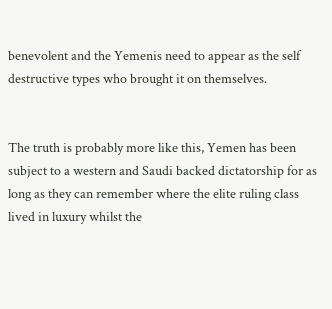benevolent and the Yemenis need to appear as the self destructive types who brought it on themselves.


The truth is probably more like this, Yemen has been subject to a western and Saudi backed dictatorship for as long as they can remember where the elite ruling class lived in luxury whilst the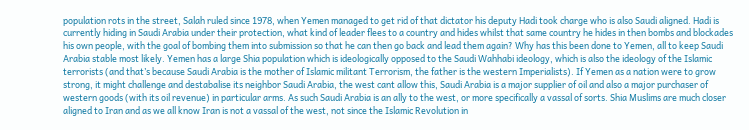population rots in the street, Salah ruled since 1978, when Yemen managed to get rid of that dictator his deputy Hadi took charge who is also Saudi aligned. Hadi is currently hiding in Saudi Arabia under their protection, what kind of leader flees to a country and hides whilst that same country he hides in then bombs and blockades his own people, with the goal of bombing them into submission so that he can then go back and lead them again? Why has this been done to Yemen, all to keep Saudi Arabia stable most likely. Yemen has a large Shia population which is ideologically opposed to the Saudi Wahhabi ideology, which is also the ideology of the Islamic terrorists (and that’s because Saudi Arabia is the mother of Islamic militant Terrorism, the father is the western Imperialists). If Yemen as a nation were to grow strong, it might challenge and destabalise its neighbor Saudi Arabia, the west cant allow this, Saudi Arabia is a major supplier of oil and also a major purchaser of western goods (with its oil revenue) in particular arms. As such Saudi Arabia is an ally to the west, or more specifically a vassal of sorts. Shia Muslims are much closer aligned to Iran and as we all know Iran is not a vassal of the west, not since the Islamic Revolution in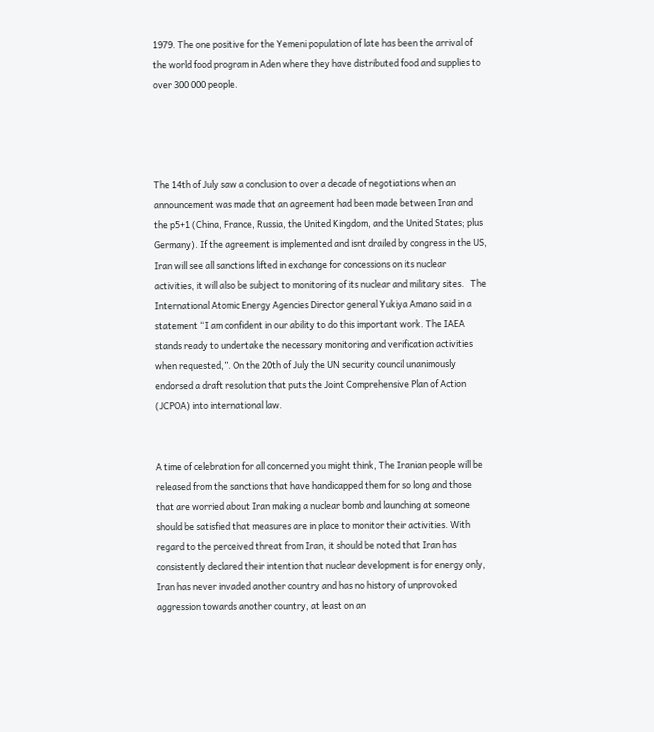1979. The one positive for the Yemeni population of late has been the arrival of the world food program in Aden where they have distributed food and supplies to over 300 000 people.




The 14th of July saw a conclusion to over a decade of negotiations when an announcement was made that an agreement had been made between Iran and the p5+1 (China, France, Russia, the United Kingdom, and the United States; plus Germany). If the agreement is implemented and isnt drailed by congress in the US, Iran will see all sanctions lifted in exchange for concessions on its nuclear activities, it will also be subject to monitoring of its nuclear and military sites.   The International Atomic Energy Agencies Director general Yukiya Amano said in a statement “I am confident in our ability to do this important work. The IAEA stands ready to undertake the necessary monitoring and verification activities when requested,”. On the 20th of July the UN security council unanimously endorsed a draft resolution that puts the Joint Comprehensive Plan of Action (JCPOA) into international law.


A time of celebration for all concerned you might think, The Iranian people will be released from the sanctions that have handicapped them for so long and those that are worried about Iran making a nuclear bomb and launching at someone should be satisfied that measures are in place to monitor their activities. With regard to the perceived threat from Iran, it should be noted that Iran has consistently declared their intention that nuclear development is for energy only, Iran has never invaded another country and has no history of unprovoked aggression towards another country, at least on an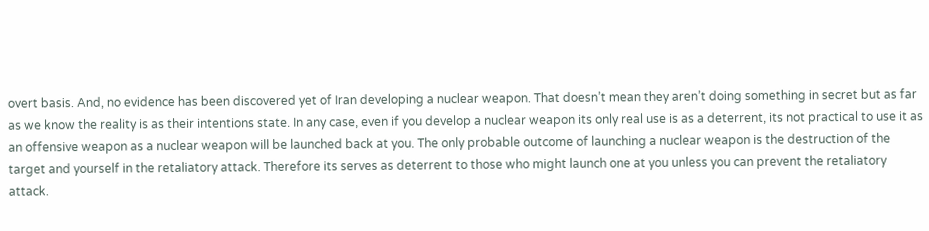overt basis. And, no evidence has been discovered yet of Iran developing a nuclear weapon. That doesn’t mean they aren’t doing something in secret but as far as we know the reality is as their intentions state. In any case, even if you develop a nuclear weapon its only real use is as a deterrent, its not practical to use it as an offensive weapon as a nuclear weapon will be launched back at you. The only probable outcome of launching a nuclear weapon is the destruction of the target and yourself in the retaliatory attack. Therefore its serves as deterrent to those who might launch one at you unless you can prevent the retaliatory attack.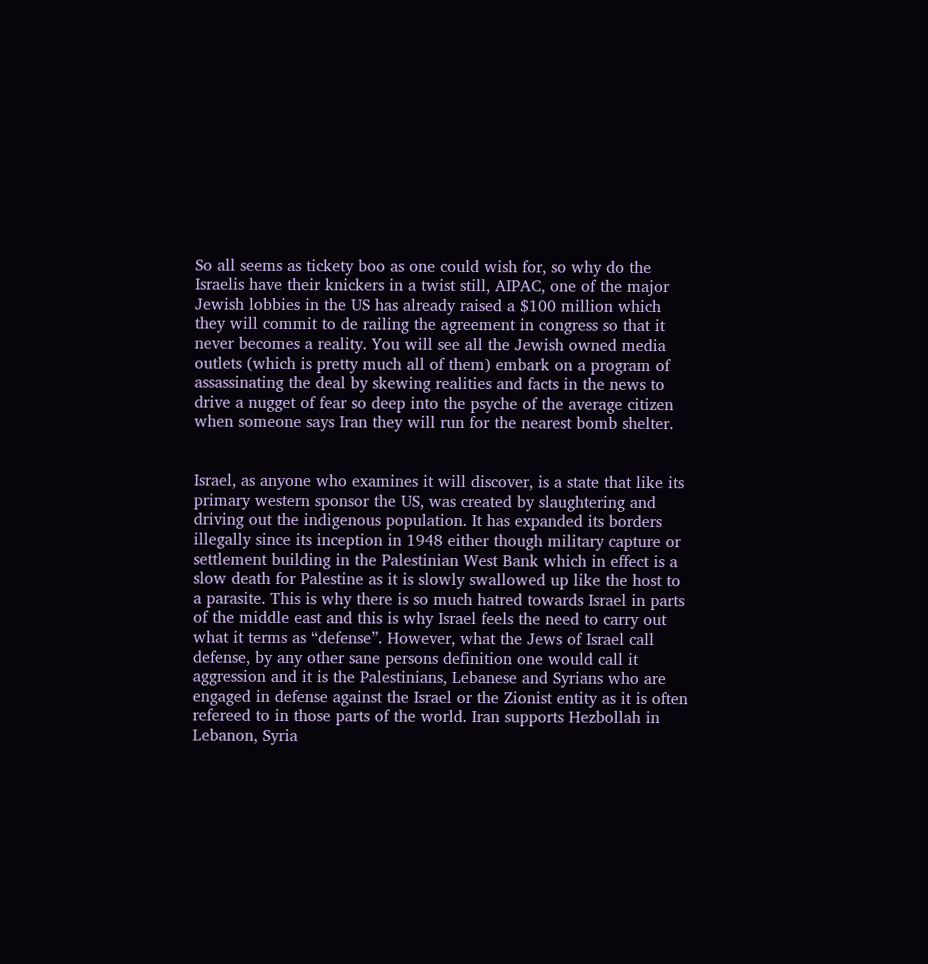So all seems as tickety boo as one could wish for, so why do the Israelis have their knickers in a twist still, AIPAC, one of the major Jewish lobbies in the US has already raised a $100 million which they will commit to de railing the agreement in congress so that it never becomes a reality. You will see all the Jewish owned media outlets (which is pretty much all of them) embark on a program of assassinating the deal by skewing realities and facts in the news to drive a nugget of fear so deep into the psyche of the average citizen when someone says Iran they will run for the nearest bomb shelter.


Israel, as anyone who examines it will discover, is a state that like its primary western sponsor the US, was created by slaughtering and driving out the indigenous population. It has expanded its borders illegally since its inception in 1948 either though military capture or settlement building in the Palestinian West Bank which in effect is a slow death for Palestine as it is slowly swallowed up like the host to a parasite. This is why there is so much hatred towards Israel in parts of the middle east and this is why Israel feels the need to carry out what it terms as “defense”. However, what the Jews of Israel call defense, by any other sane persons definition one would call it aggression and it is the Palestinians, Lebanese and Syrians who are engaged in defense against the Israel or the Zionist entity as it is often refereed to in those parts of the world. Iran supports Hezbollah in Lebanon, Syria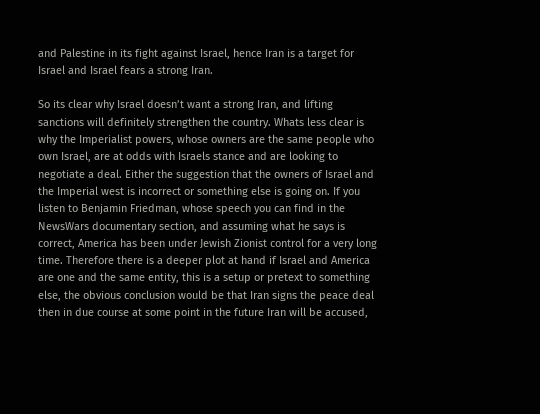and Palestine in its fight against Israel, hence Iran is a target for Israel and Israel fears a strong Iran.

So its clear why Israel doesn’t want a strong Iran, and lifting sanctions will definitely strengthen the country. Whats less clear is why the Imperialist powers, whose owners are the same people who own Israel, are at odds with Israels stance and are looking to negotiate a deal. Either the suggestion that the owners of Israel and the Imperial west is incorrect or something else is going on. If you listen to Benjamin Friedman, whose speech you can find in the NewsWars documentary section, and assuming what he says is correct, America has been under Jewish Zionist control for a very long time. Therefore there is a deeper plot at hand if Israel and America are one and the same entity, this is a setup or pretext to something else, the obvious conclusion would be that Iran signs the peace deal then in due course at some point in the future Iran will be accused,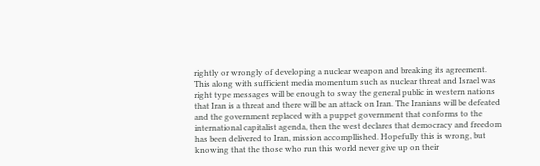rightly or wrongly of developing a nuclear weapon and breaking its agreement. This along with sufficient media momentum such as nuclear threat and Israel was right type messages will be enough to sway the general public in western nations that Iran is a threat and there will be an attack on Iran. The Iranians will be defeated and the government replaced with a puppet government that conforms to the international capitalist agenda, then the west declares that democracy and freedom has been delivered to Iran, mission accompllished. Hopefully this is wrong, but knowing that the those who run this world never give up on their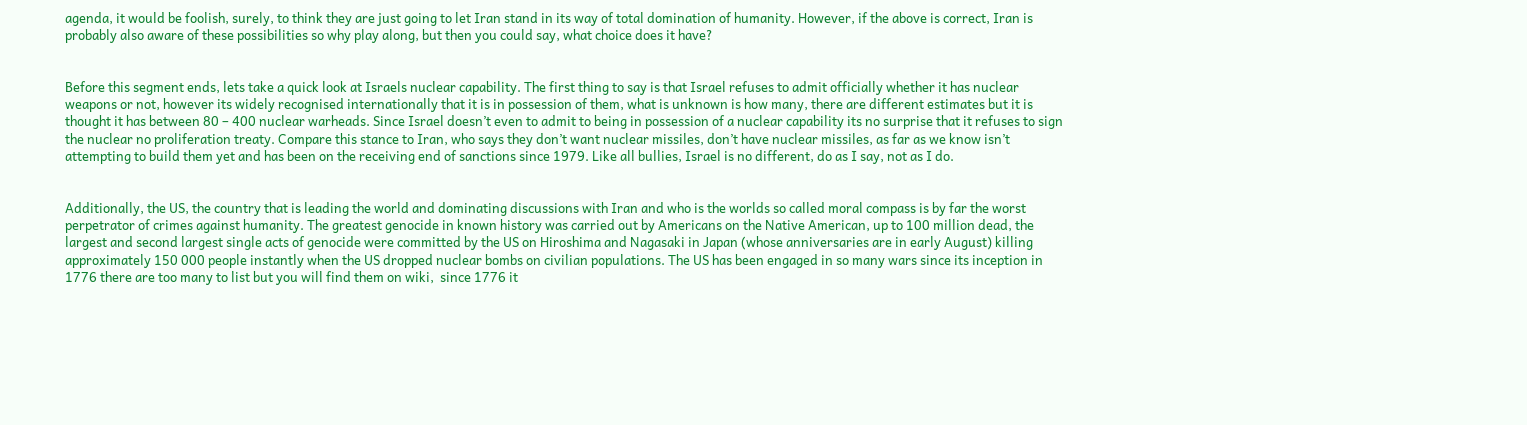agenda, it would be foolish, surely, to think they are just going to let Iran stand in its way of total domination of humanity. However, if the above is correct, Iran is probably also aware of these possibilities so why play along, but then you could say, what choice does it have?


Before this segment ends, lets take a quick look at Israels nuclear capability. The first thing to say is that Israel refuses to admit officially whether it has nuclear weapons or not, however its widely recognised internationally that it is in possession of them, what is unknown is how many, there are different estimates but it is thought it has between 80 – 400 nuclear warheads. Since Israel doesn’t even to admit to being in possession of a nuclear capability its no surprise that it refuses to sign the nuclear no proliferation treaty. Compare this stance to Iran, who says they don’t want nuclear missiles, don’t have nuclear missiles, as far as we know isn’t attempting to build them yet and has been on the receiving end of sanctions since 1979. Like all bullies, Israel is no different, do as I say, not as I do.


Additionally, the US, the country that is leading the world and dominating discussions with Iran and who is the worlds so called moral compass is by far the worst perpetrator of crimes against humanity. The greatest genocide in known history was carried out by Americans on the Native American, up to 100 million dead, the largest and second largest single acts of genocide were committed by the US on Hiroshima and Nagasaki in Japan (whose anniversaries are in early August) killing approximately 150 000 people instantly when the US dropped nuclear bombs on civilian populations. The US has been engaged in so many wars since its inception in 1776 there are too many to list but you will find them on wiki,  since 1776 it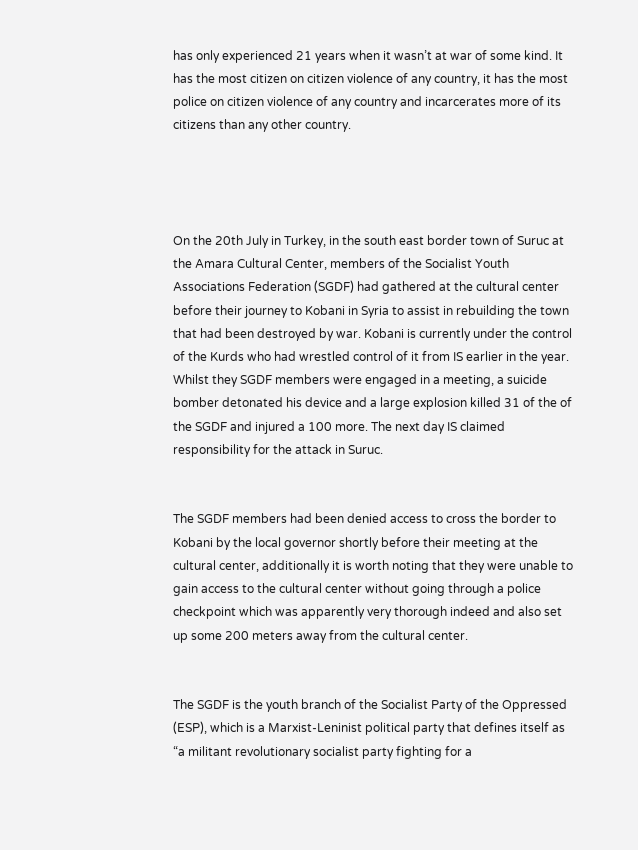has only experienced 21 years when it wasn’t at war of some kind. It has the most citizen on citizen violence of any country, it has the most police on citizen violence of any country and incarcerates more of its citizens than any other country.




On the 20th July in Turkey, in the south east border town of Suruc at the Amara Cultural Center, members of the Socialist Youth Associations Federation (SGDF) had gathered at the cultural center before their journey to Kobani in Syria to assist in rebuilding the town that had been destroyed by war. Kobani is currently under the control of the Kurds who had wrestled control of it from IS earlier in the year. Whilst they SGDF members were engaged in a meeting, a suicide bomber detonated his device and a large explosion killed 31 of the of the SGDF and injured a 100 more. The next day IS claimed responsibility for the attack in Suruc.


The SGDF members had been denied access to cross the border to Kobani by the local governor shortly before their meeting at the cultural center, additionally it is worth noting that they were unable to gain access to the cultural center without going through a police checkpoint which was apparently very thorough indeed and also set up some 200 meters away from the cultural center.


The SGDF is the youth branch of the Socialist Party of the Oppressed (ESP), which is a Marxist-Leninist political party that defines itself as “a militant revolutionary socialist party fighting for a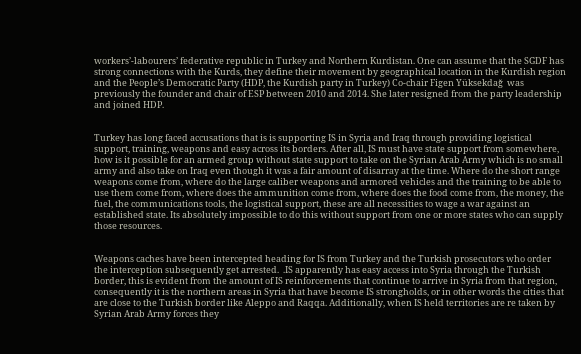workers’-labourers’ federative republic in Turkey and Northern Kurdistan. One can assume that the SGDF has strong connections with the Kurds, they define their movement by geographical location in the Kurdish region and the People’s Democratic Party (HDP, the Kurdish party in Turkey) Co-chair Figen Yüksekdağ  was previously the founder and chair of ESP between 2010 and 2014. She later resigned from the party leadership and joined HDP.


Turkey has long faced accusations that is is supporting IS in Syria and Iraq through providing logistical support, training, weapons and easy across its borders. After all, IS must have state support from somewhere, how is it possible for an armed group without state support to take on the Syrian Arab Army which is no small army and also take on Iraq even though it was a fair amount of disarray at the time. Where do the short range weapons come from, where do the large caliber weapons and armored vehicles and the training to be able to use them come from, where does the ammunition come from, where does the food come from, the money, the fuel, the communications tools, the logistical support, these are all necessities to wage a war against an established state. Its absolutely impossible to do this without support from one or more states who can supply those resources.


Weapons caches have been intercepted heading for IS from Turkey and the Turkish prosecutors who order the interception subsequently get arrested.  .IS apparently has easy access into Syria through the Turkish border, this is evident from the amount of IS reinforcements that continue to arrive in Syria from that region, consequently it is the northern areas in Syria that have become IS strongholds, or in other words the cities that are close to the Turkish border like Aleppo and Raqqa. Additionally, when IS held territories are re taken by Syrian Arab Army forces they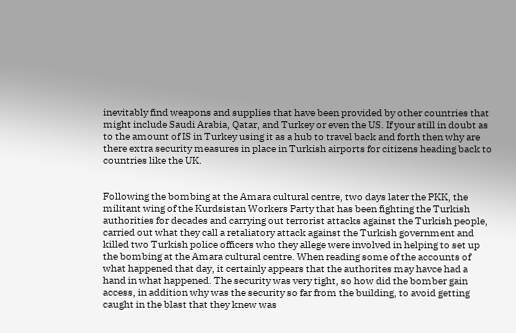inevitably find weapons and supplies that have been provided by other countries that might include Saudi Arabia, Qatar, and Turkey or even the US. If your still in doubt as to the amount of IS in Turkey using it as a hub to travel back and forth then why are there extra security measures in place in Turkish airports for citizens heading back to countries like the UK.


Following the bombing at the Amara cultural centre, two days later the PKK, the militant wing of the Kurdsistan Workers Party that has been fighting the Turkish authorities for decades and carrying out terrorist attacks against the Turkish people, carried out what they call a retaliatory attack against the Turkish government and killed two Turkish police officers who they allege were involved in helping to set up the bombing at the Amara cultural centre. When reading some of the accounts of what happened that day, it certainly appears that the authorites may havce had a hand in what happened. The security was very tight, so how did the bomber gain access, in addition why was the security so far from the building, to avoid getting caught in the blast that they knew was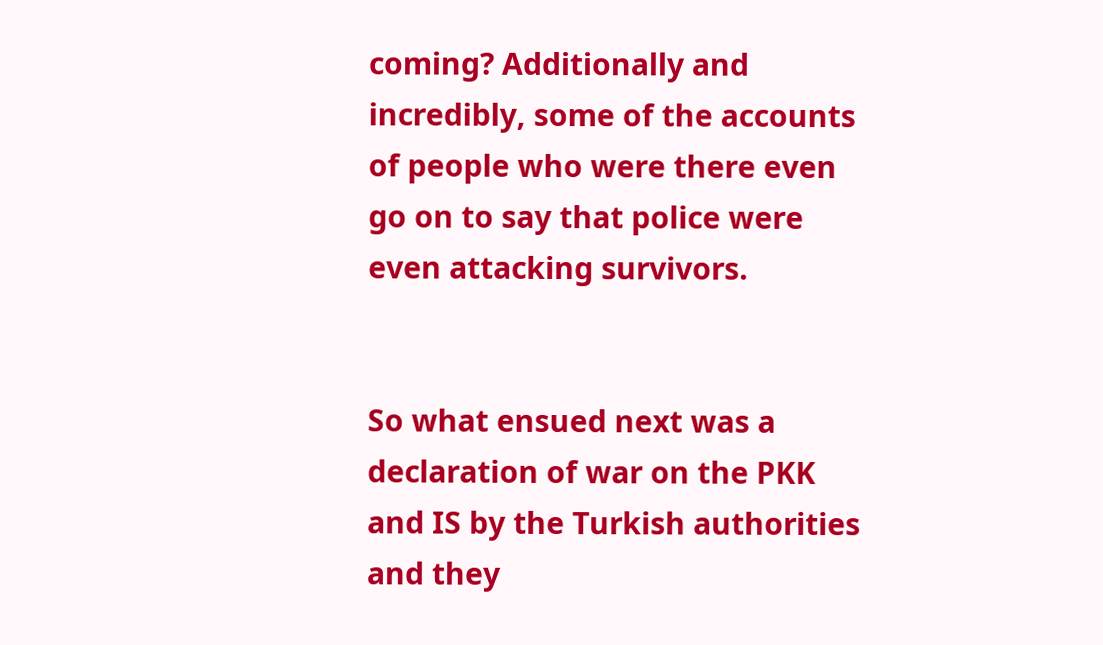coming? Additionally and incredibly, some of the accounts of people who were there even go on to say that police were even attacking survivors.


So what ensued next was a declaration of war on the PKK and IS by the Turkish authorities and they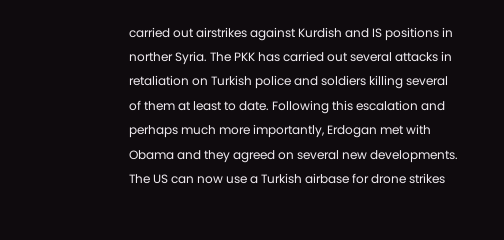carried out airstrikes against Kurdish and IS positions in norther Syria. The PKK has carried out several attacks in retaliation on Turkish police and soldiers killing several of them at least to date. Following this escalation and perhaps much more importantly, Erdogan met with Obama and they agreed on several new developments. The US can now use a Turkish airbase for drone strikes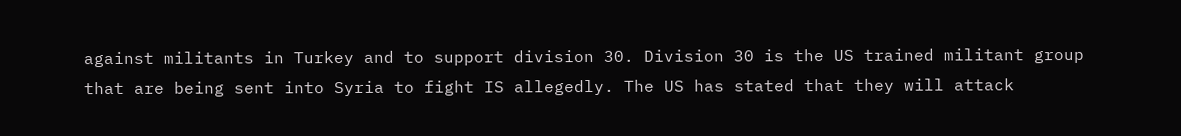against militants in Turkey and to support division 30. Division 30 is the US trained militant group that are being sent into Syria to fight IS allegedly. The US has stated that they will attack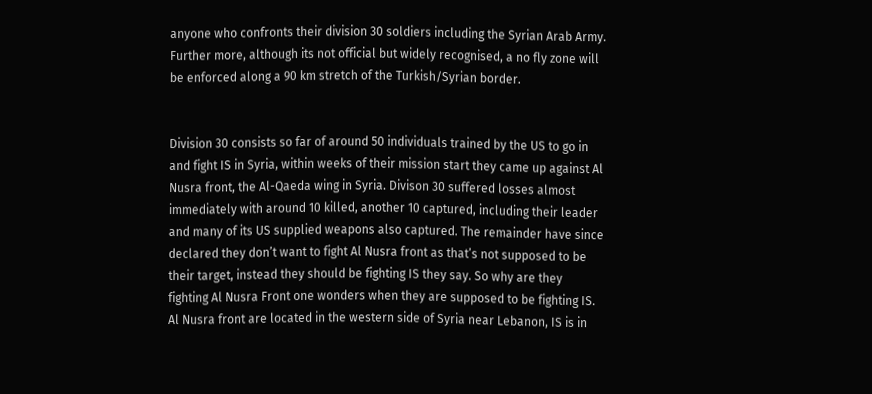anyone who confronts their division 30 soldiers including the Syrian Arab Army. Further more, although its not official but widely recognised, a no fly zone will be enforced along a 90 km stretch of the Turkish/Syrian border.


Division 30 consists so far of around 50 individuals trained by the US to go in and fight IS in Syria, within weeks of their mission start they came up against Al Nusra front, the Al-Qaeda wing in Syria. Divison 30 suffered losses almost immediately with around 10 killed, another 10 captured, including their leader and many of its US supplied weapons also captured. The remainder have since declared they don’t want to fight Al Nusra front as that’s not supposed to be their target, instead they should be fighting IS they say. So why are they fighting Al Nusra Front one wonders when they are supposed to be fighting IS. Al Nusra front are located in the western side of Syria near Lebanon, IS is in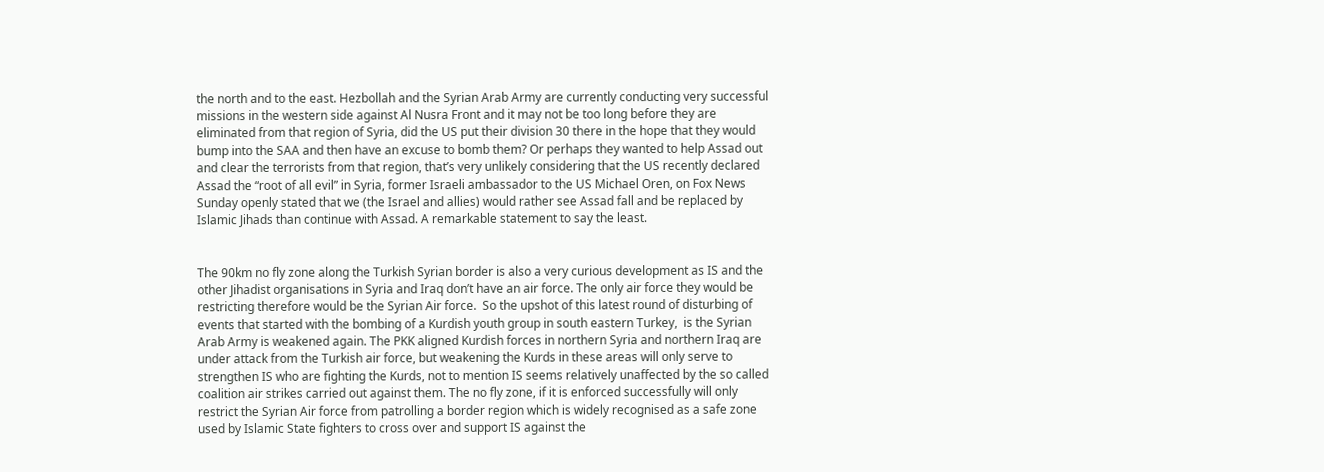the north and to the east. Hezbollah and the Syrian Arab Army are currently conducting very successful missions in the western side against Al Nusra Front and it may not be too long before they are eliminated from that region of Syria, did the US put their division 30 there in the hope that they would bump into the SAA and then have an excuse to bomb them? Or perhaps they wanted to help Assad out and clear the terrorists from that region, that’s very unlikely considering that the US recently declared Assad the “root of all evil” in Syria, former Israeli ambassador to the US Michael Oren, on Fox News Sunday openly stated that we (the Israel and allies) would rather see Assad fall and be replaced by Islamic Jihads than continue with Assad. A remarkable statement to say the least.


The 90km no fly zone along the Turkish Syrian border is also a very curious development as IS and the other Jihadist organisations in Syria and Iraq don’t have an air force. The only air force they would be restricting therefore would be the Syrian Air force.  So the upshot of this latest round of disturbing of events that started with the bombing of a Kurdish youth group in south eastern Turkey,  is the Syrian Arab Army is weakened again. The PKK aligned Kurdish forces in northern Syria and northern Iraq are under attack from the Turkish air force, but weakening the Kurds in these areas will only serve to strengthen IS who are fighting the Kurds, not to mention IS seems relatively unaffected by the so called coalition air strikes carried out against them. The no fly zone, if it is enforced successfully will only restrict the Syrian Air force from patrolling a border region which is widely recognised as a safe zone used by Islamic State fighters to cross over and support IS against the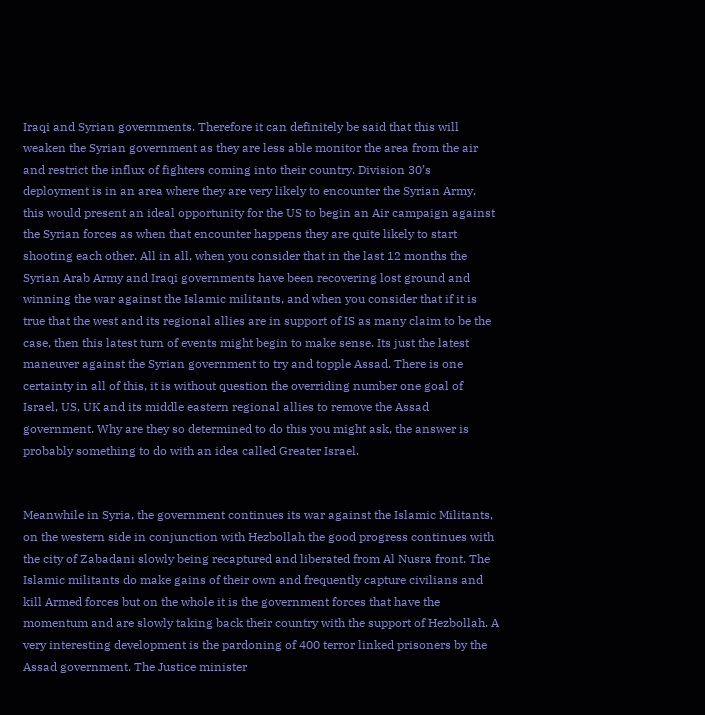Iraqi and Syrian governments. Therefore it can definitely be said that this will weaken the Syrian government as they are less able monitor the area from the air and restrict the influx of fighters coming into their country. Division 30’s deployment is in an area where they are very likely to encounter the Syrian Army, this would present an ideal opportunity for the US to begin an Air campaign against the Syrian forces as when that encounter happens they are quite likely to start shooting each other. All in all, when you consider that in the last 12 months the Syrian Arab Army and Iraqi governments have been recovering lost ground and winning the war against the Islamic militants, and when you consider that if it is true that the west and its regional allies are in support of IS as many claim to be the case, then this latest turn of events might begin to make sense. Its just the latest maneuver against the Syrian government to try and topple Assad. There is one certainty in all of this, it is without question the overriding number one goal of Israel, US, UK and its middle eastern regional allies to remove the Assad government. Why are they so determined to do this you might ask, the answer is probably something to do with an idea called Greater Israel.


Meanwhile in Syria, the government continues its war against the Islamic Militants, on the western side in conjunction with Hezbollah the good progress continues with the city of Zabadani slowly being recaptured and liberated from Al Nusra front. The Islamic militants do make gains of their own and frequently capture civilians and kill Armed forces but on the whole it is the government forces that have the momentum and are slowly taking back their country with the support of Hezbollah. A very interesting development is the pardoning of 400 terror linked prisoners by the Assad government. The Justice minister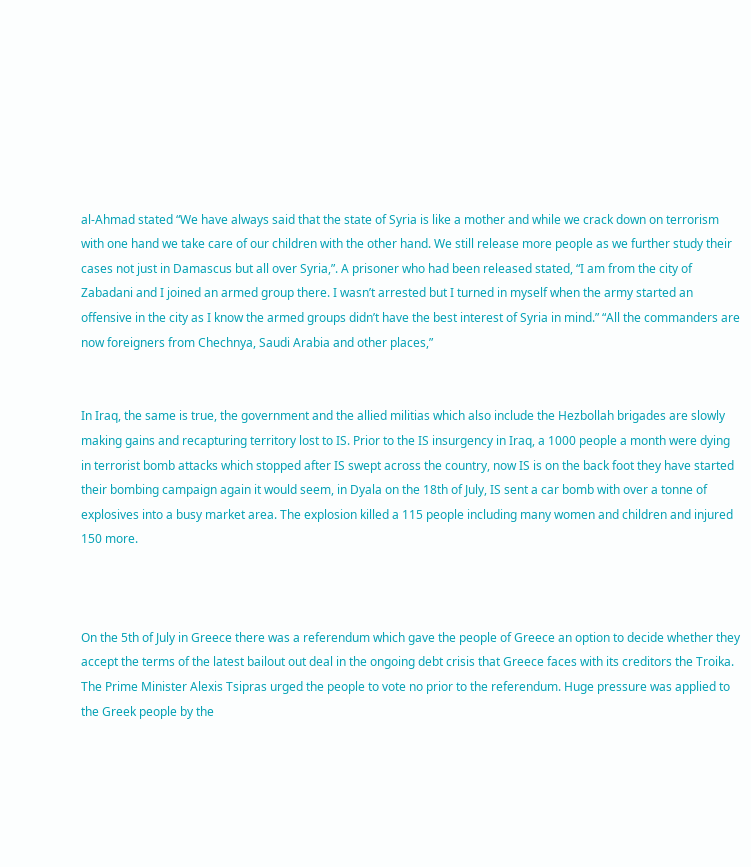al-Ahmad stated “We have always said that the state of Syria is like a mother and while we crack down on terrorism with one hand we take care of our children with the other hand. We still release more people as we further study their cases not just in Damascus but all over Syria,”. A prisoner who had been released stated, “I am from the city of Zabadani and I joined an armed group there. I wasn’t arrested but I turned in myself when the army started an offensive in the city as I know the armed groups didn’t have the best interest of Syria in mind.” “All the commanders are now foreigners from Chechnya, Saudi Arabia and other places,”


In Iraq, the same is true, the government and the allied militias which also include the Hezbollah brigades are slowly making gains and recapturing territory lost to IS. Prior to the IS insurgency in Iraq, a 1000 people a month were dying in terrorist bomb attacks which stopped after IS swept across the country, now IS is on the back foot they have started their bombing campaign again it would seem, in Dyala on the 18th of July, IS sent a car bomb with over a tonne of explosives into a busy market area. The explosion killed a 115 people including many women and children and injured 150 more.



On the 5th of July in Greece there was a referendum which gave the people of Greece an option to decide whether they accept the terms of the latest bailout out deal in the ongoing debt crisis that Greece faces with its creditors the Troika. The Prime Minister Alexis Tsipras urged the people to vote no prior to the referendum. Huge pressure was applied to the Greek people by the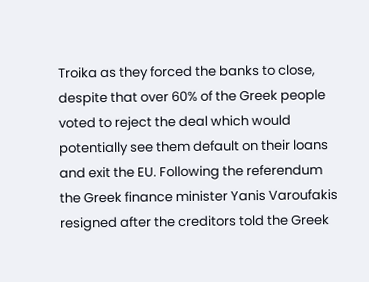Troika as they forced the banks to close, despite that over 60% of the Greek people voted to reject the deal which would potentially see them default on their loans and exit the EU. Following the referendum the Greek finance minister Yanis Varoufakis resigned after the creditors told the Greek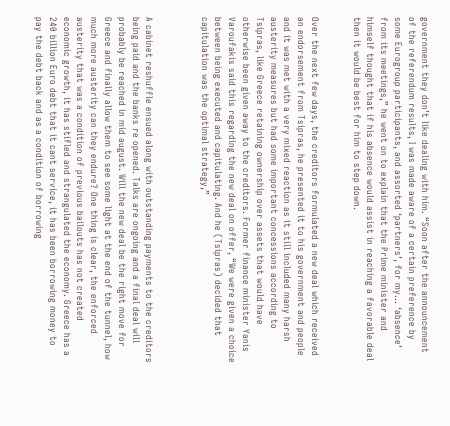government they don’t like dealing with him. “Soon after the announcement of the referendum results, I was made aware of a certain preference by some Eurogroup participants, and assorted ‘partners’, for my… ‘absence’ from its meetings,” he went on to explain that the Prime minister and himself thought that if his absence would assist in reaching a favorable deal then it would be best for him to step down.


Over the next few days, the creditors formulated a new deal which received an endorsement from Tsipras, he presented it to his government and people and it was met with a very mixed reaction as it still included many harsh austerity measures but had some important concessions according to Tsipras, like Greece retaining ownership over assets that would have otherwise been given away to the creditors. Former finance minister Yanis Varoufakis said this regarding the new deal on offer, “We were given a choice between being executed and capitulating. And he (Tsipras) decided that capitulation was the optimal strategy,”



A cabinet reshuffle ensued along with outstanding payments to the creditors being paid and the banks re opened. Talks are ongoing and a final deal will probably be reached in mid august. Will the new deal be the right move for Greece and finally allow them to see some light at the end of the tunnel, how much more austerity can they endure? One thing is clear, the enforced austerity that was a condition of previous bailouts has not created economic growth, it has stifled and strangulated the economy. Greece has a 240 billion Euro debt that it cant service, it has been borrowing money to pay the debt back and as a condition of borrowing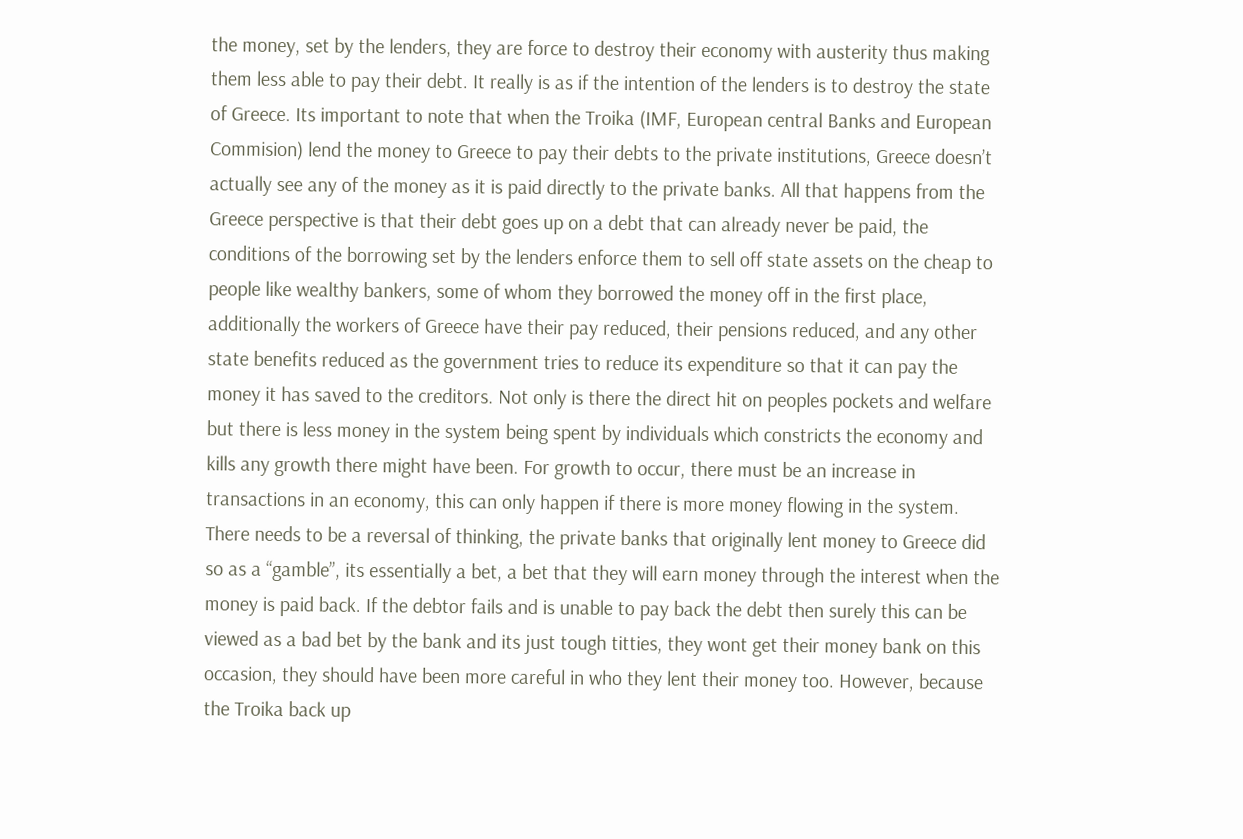the money, set by the lenders, they are force to destroy their economy with austerity thus making them less able to pay their debt. It really is as if the intention of the lenders is to destroy the state of Greece. Its important to note that when the Troika (IMF, European central Banks and European Commision) lend the money to Greece to pay their debts to the private institutions, Greece doesn’t actually see any of the money as it is paid directly to the private banks. All that happens from the Greece perspective is that their debt goes up on a debt that can already never be paid, the conditions of the borrowing set by the lenders enforce them to sell off state assets on the cheap to people like wealthy bankers, some of whom they borrowed the money off in the first place, additionally the workers of Greece have their pay reduced, their pensions reduced, and any other state benefits reduced as the government tries to reduce its expenditure so that it can pay the money it has saved to the creditors. Not only is there the direct hit on peoples pockets and welfare but there is less money in the system being spent by individuals which constricts the economy and kills any growth there might have been. For growth to occur, there must be an increase in transactions in an economy, this can only happen if there is more money flowing in the system. There needs to be a reversal of thinking, the private banks that originally lent money to Greece did so as a “gamble”, its essentially a bet, a bet that they will earn money through the interest when the money is paid back. If the debtor fails and is unable to pay back the debt then surely this can be viewed as a bad bet by the bank and its just tough titties, they wont get their money bank on this occasion, they should have been more careful in who they lent their money too. However, because the Troika back up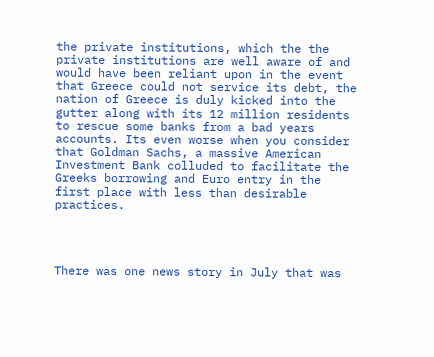the private institutions, which the the private institutions are well aware of and would have been reliant upon in the event that Greece could not service its debt, the nation of Greece is duly kicked into the gutter along with its 12 million residents to rescue some banks from a bad years accounts. Its even worse when you consider that Goldman Sachs, a massive American Investment Bank colluded to facilitate the Greeks borrowing and Euro entry in the first place with less than desirable practices.




There was one news story in July that was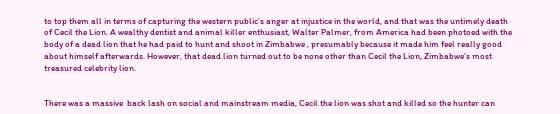to top them all in terms of capturing the western public’s anger at injustice in the world, and that was the untimely death of Cecil the Lion. A wealthy dentist and animal killer enthusiast, Walter Palmer, from America had been photoed with the body of a dead lion that he had paid to hunt and shoot in Zimbabwe , presumably because it made him feel really good about himself afterwards. However, that dead lion turned out to be none other than Cecil the Lion, Zimbabwe’s most treasured celebrity lion.


There was a massive  back lash on social and mainstream media, Cecil the lion was shot and killed so the hunter can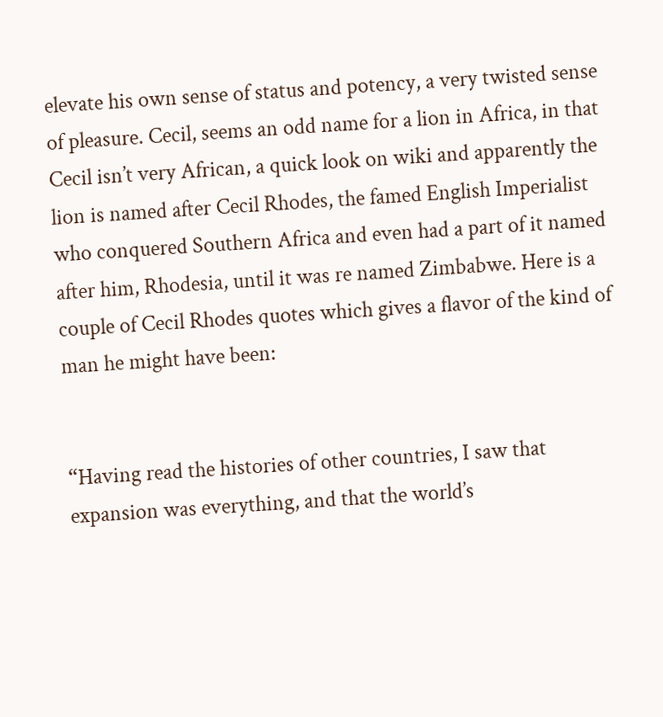elevate his own sense of status and potency, a very twisted sense of pleasure. Cecil, seems an odd name for a lion in Africa, in that Cecil isn’t very African, a quick look on wiki and apparently the lion is named after Cecil Rhodes, the famed English Imperialist who conquered Southern Africa and even had a part of it named after him, Rhodesia, until it was re named Zimbabwe. Here is a couple of Cecil Rhodes quotes which gives a flavor of the kind of man he might have been:


“Having read the histories of other countries, I saw that expansion was everything, and that the world’s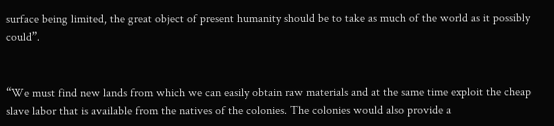surface being limited, the great object of present humanity should be to take as much of the world as it possibly could”.


“We must find new lands from which we can easily obtain raw materials and at the same time exploit the cheap slave labor that is available from the natives of the colonies. The colonies would also provide a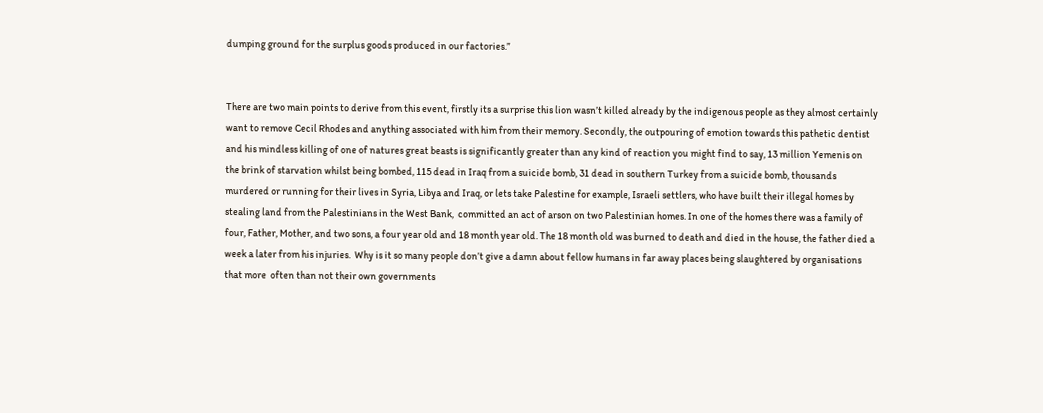dumping ground for the surplus goods produced in our factories.”


There are two main points to derive from this event, firstly its a surprise this lion wasn’t killed already by the indigenous people as they almost certainly want to remove Cecil Rhodes and anything associated with him from their memory. Secondly, the outpouring of emotion towards this pathetic dentist and his mindless killing of one of natures great beasts is significantly greater than any kind of reaction you might find to say, 13 million Yemenis on the brink of starvation whilst being bombed, 115 dead in Iraq from a suicide bomb, 31 dead in southern Turkey from a suicide bomb, thousands murdered or running for their lives in Syria, Libya and Iraq, or lets take Palestine for example, Israeli settlers, who have built their illegal homes by stealing land from the Palestinians in the West Bank,  committed an act of arson on two Palestinian homes. In one of the homes there was a family of four, Father, Mother, and two sons, a four year old and 18 month year old. The 18 month old was burned to death and died in the house, the father died a week a later from his injuries.  Why is it so many people don’t give a damn about fellow humans in far away places being slaughtered by organisations that more  often than not their own governments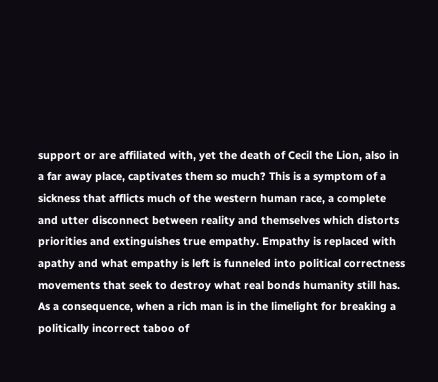support or are affiliated with, yet the death of Cecil the Lion, also in a far away place, captivates them so much? This is a symptom of a sickness that afflicts much of the western human race, a complete and utter disconnect between reality and themselves which distorts priorities and extinguishes true empathy. Empathy is replaced with apathy and what empathy is left is funneled into political correctness movements that seek to destroy what real bonds humanity still has. As a consequence, when a rich man is in the limelight for breaking a politically incorrect taboo of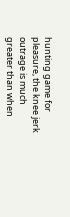hunting game for pleasure, the knee jerk outrage is much greater than when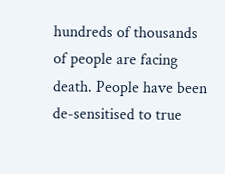hundreds of thousands of people are facing death. People have been de-sensitised to true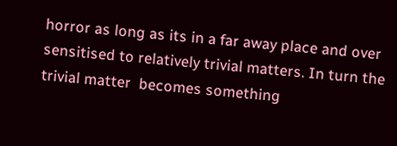horror as long as its in a far away place and over sensitised to relatively trivial matters. In turn the trivial matter  becomes something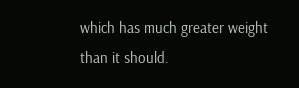which has much greater weight than it should.